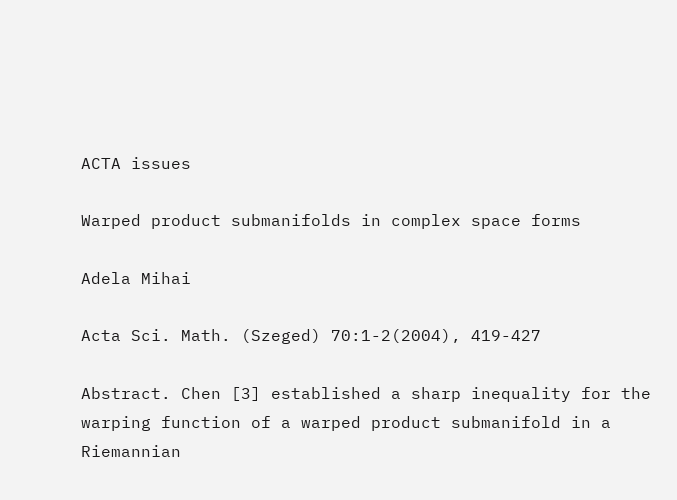ACTA issues

Warped product submanifolds in complex space forms

Adela Mihai

Acta Sci. Math. (Szeged) 70:1-2(2004), 419-427

Abstract. Chen [3] established a sharp inequality for the warping function of a warped product submanifold in a Riemannian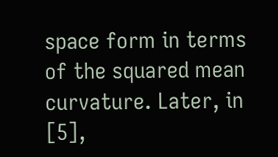space form in terms of the squared mean curvature. Later, in [5],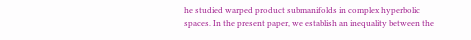he studied warped product submanifolds in complex hyperbolic spaces. In the present paper, we establish an inequality between the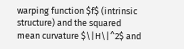warping function $f$ (intrinsic structure) and the squared mean curvature $\|H\|^2$ and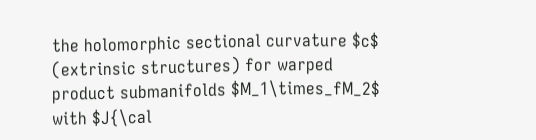the holomorphic sectional curvature $c$ (extrinsic structures) for warped product submanifolds $M_1\times_fM_2$ with $J{\cal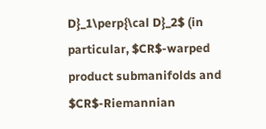D}_1\perp{\cal D}_2$ (in particular, $CR$-warped product submanifolds and $CR$-Riemannian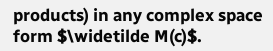products) in any complex space form $\widetilde M(c)$.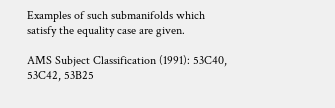Examples of such submanifolds which satisfy the equality case are given.

AMS Subject Classification (1991): 53C40, 53C42, 53B25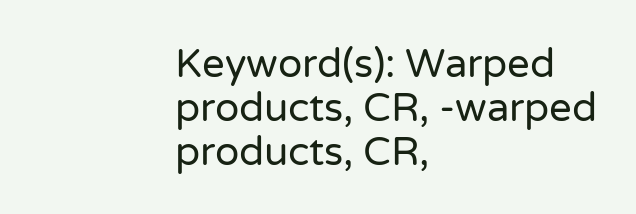Keyword(s): Warped products, CR, -warped products, CR,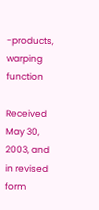-products, warping function

Received May 30, 2003, and in revised form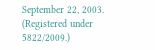September 22, 2003. (Registered under 5822/2009.)